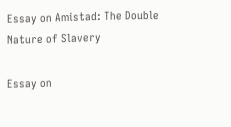Essay on Amistad: The Double Nature of Slavery

Essay on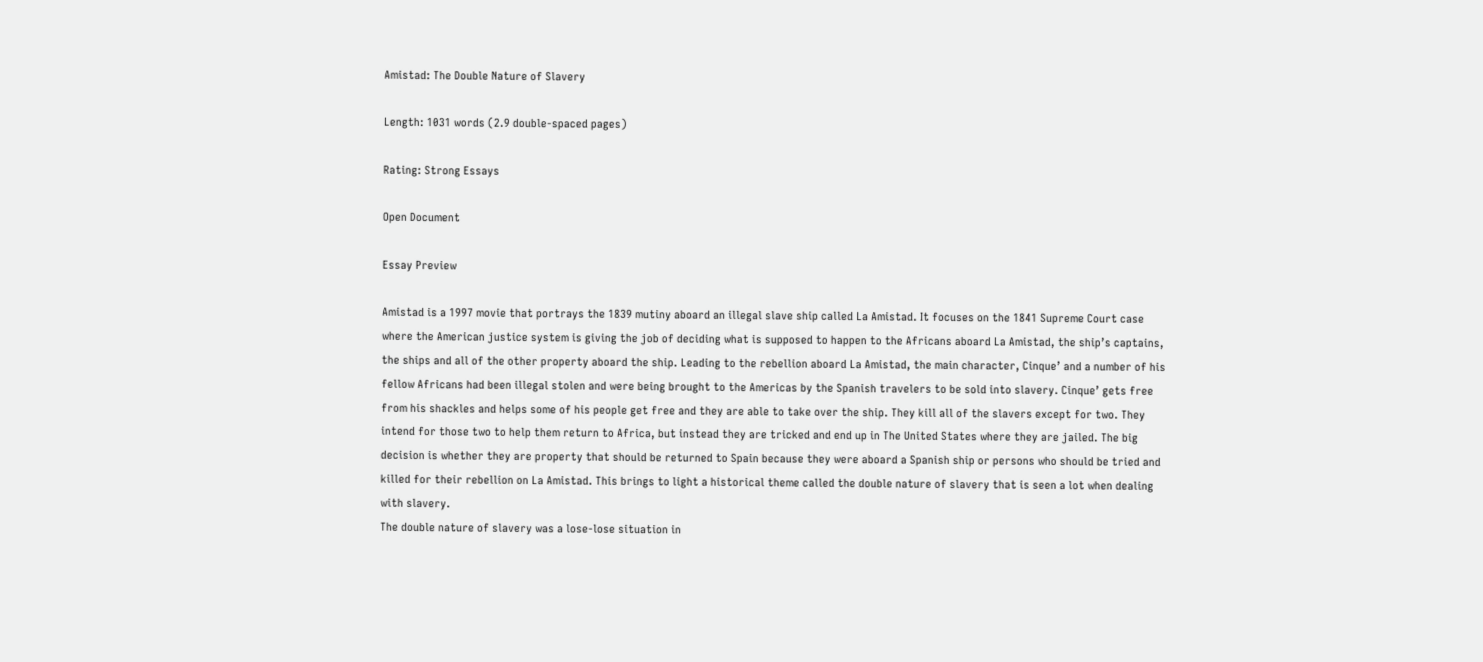Amistad: The Double Nature of Slavery

Length: 1031 words (2.9 double-spaced pages)

Rating: Strong Essays

Open Document

Essay Preview

Amistad is a 1997 movie that portrays the 1839 mutiny aboard an illegal slave ship called La Amistad. It focuses on the 1841 Supreme Court case where the American justice system is giving the job of deciding what is supposed to happen to the Africans aboard La Amistad, the ship’s captains, the ships and all of the other property aboard the ship. Leading to the rebellion aboard La Amistad, the main character, Cinque’ and a number of his fellow Africans had been illegal stolen and were being brought to the Americas by the Spanish travelers to be sold into slavery. Cinque’ gets free from his shackles and helps some of his people get free and they are able to take over the ship. They kill all of the slavers except for two. They intend for those two to help them return to Africa, but instead they are tricked and end up in The United States where they are jailed. The big decision is whether they are property that should be returned to Spain because they were aboard a Spanish ship or persons who should be tried and killed for their rebellion on La Amistad. This brings to light a historical theme called the double nature of slavery that is seen a lot when dealing with slavery.
The double nature of slavery was a lose-lose situation in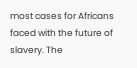most cases for Africans faced with the future of slavery. The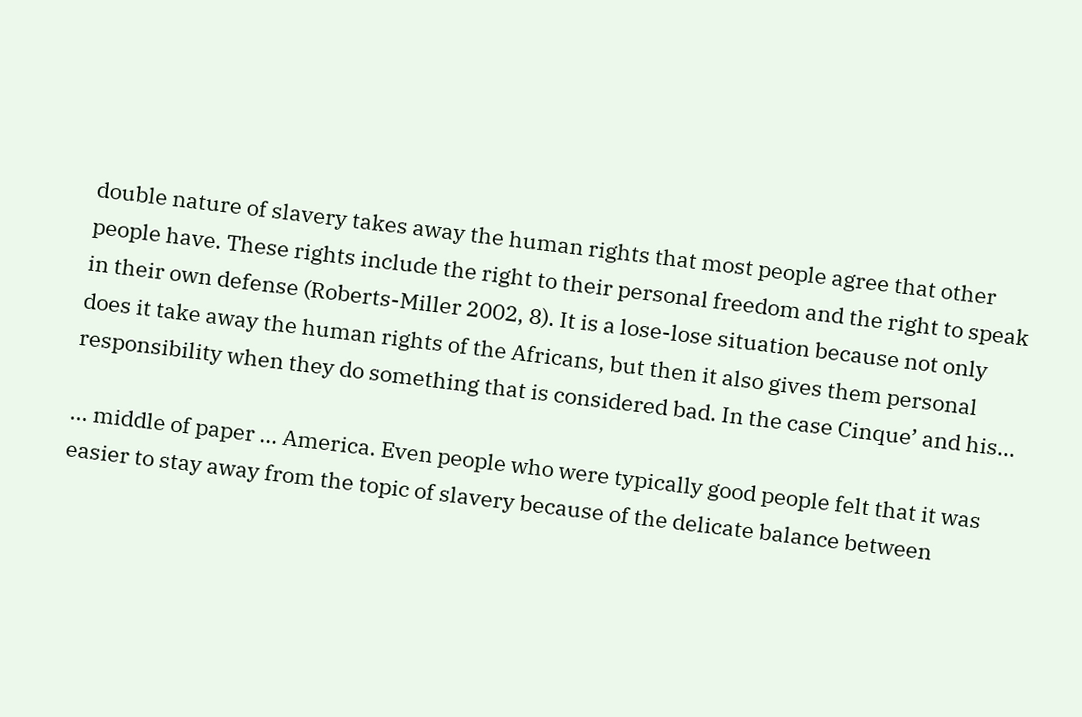double nature of slavery takes away the human rights that most people agree that other people have. These rights include the right to their personal freedom and the right to speak in their own defense (Roberts-Miller 2002, 8). It is a lose-lose situation because not only does it take away the human rights of the Africans, but then it also gives them personal responsibility when they do something that is considered bad. In the case Cinque’ and his...

... middle of paper ... America. Even people who were typically good people felt that it was easier to stay away from the topic of slavery because of the delicate balance between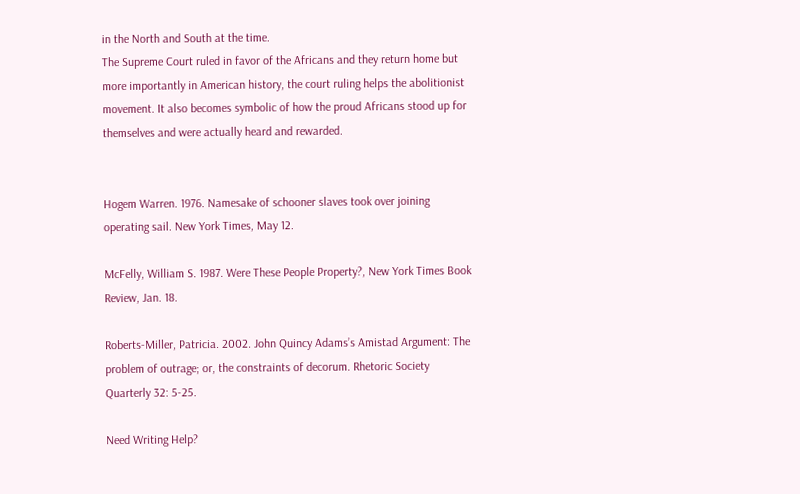in the North and South at the time.
The Supreme Court ruled in favor of the Africans and they return home but more importantly in American history, the court ruling helps the abolitionist movement. It also becomes symbolic of how the proud Africans stood up for themselves and were actually heard and rewarded.


Hogem Warren. 1976. Namesake of schooner slaves took over joining operating sail. New York Times, May 12.

McFelly, William S. 1987. Were These People Property?, New York Times Book Review, Jan. 18.

Roberts-Miller, Patricia. 2002. John Quincy Adams’s Amistad Argument: The problem of outrage; or, the constraints of decorum. Rhetoric Society Quarterly 32: 5-25.

Need Writing Help?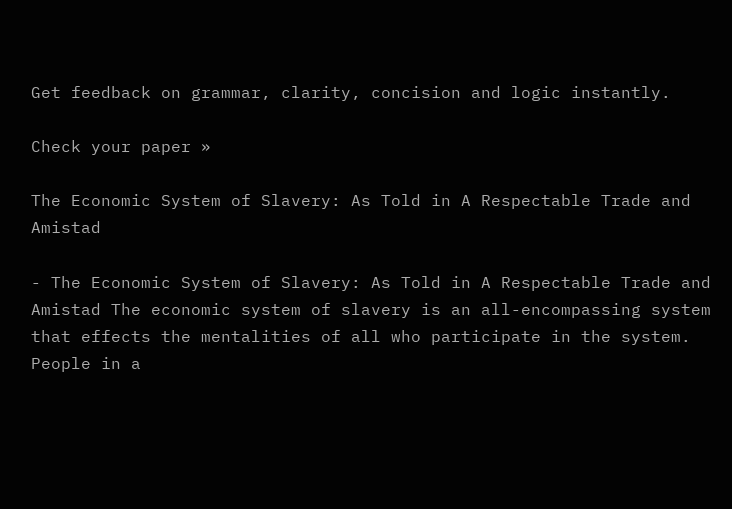Get feedback on grammar, clarity, concision and logic instantly.

Check your paper »

The Economic System of Slavery: As Told in A Respectable Trade and Amistad

- The Economic System of Slavery: As Told in A Respectable Trade and Amistad The economic system of slavery is an all-encompassing system that effects the mentalities of all who participate in the system. People in a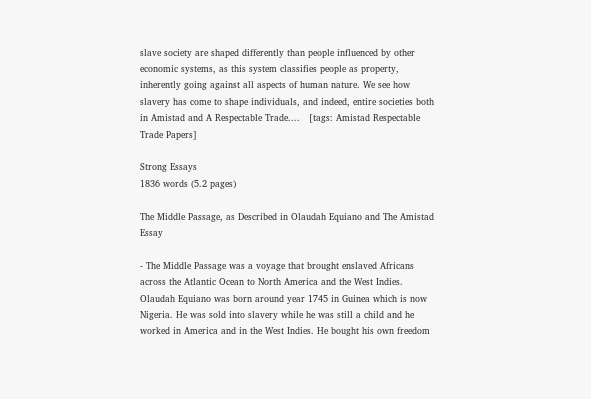slave society are shaped differently than people influenced by other economic systems, as this system classifies people as property, inherently going against all aspects of human nature. We see how slavery has come to shape individuals, and indeed, entire societies both in Amistad and A Respectable Trade....   [tags: Amistad Respectable Trade Papers]

Strong Essays
1836 words (5.2 pages)

The Middle Passage, as Described in Olaudah Equiano and The Amistad Essay

- The Middle Passage was a voyage that brought enslaved Africans across the Atlantic Ocean to North America and the West Indies. Olaudah Equiano was born around year 1745 in Guinea which is now Nigeria. He was sold into slavery while he was still a child and he worked in America and in the West Indies. He bought his own freedom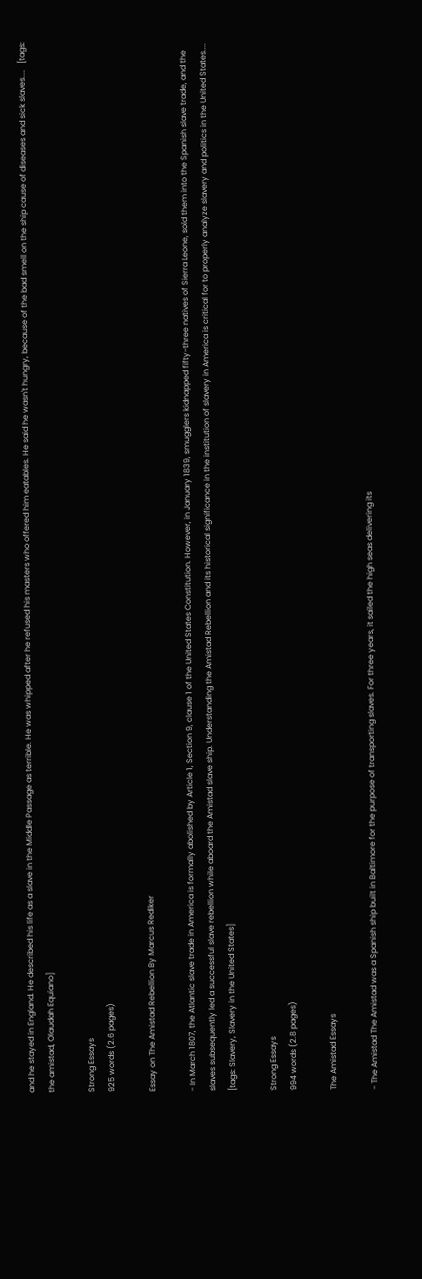and he stayed in England. He described his life as a slave in the Middle Passage as terrible. He was whipped after he refused his masters who offered him eatables. He said he wasn't hungry, because of the bad smell on the ship cause of diseases and sick slaves....   [tags: the amistad, Olaudah Equiano]

Strong Essays
925 words (2.6 pages)

Essay on The Amistad Rebellion By Marcus Rediker

- In March 1807, the Atlantic slave trade in America is formally abolished by Article 1, Section 9, clause 1 of the United States Constitution. However, in January 1839, smugglers kidnapped fifty-three natives of Sierra Leone, sold them into the Spanish slave trade, and the slaves subsequently led a successful slave rebellion while aboard the Amistad slave ship. Understanding the Amistad Rebellion and its historical significance in the institution of slavery in America is critical for to properly analyze slavery and politics in the United States....   [tags: Slavery, Slavery in the United States]

Strong Essays
994 words (2.8 pages)

The Amistad Essays

- The Amistad The Amistad was a Spanish ship built in Baltimore for the purpose of transporting slaves. For three years, it sailed the high seas delivering its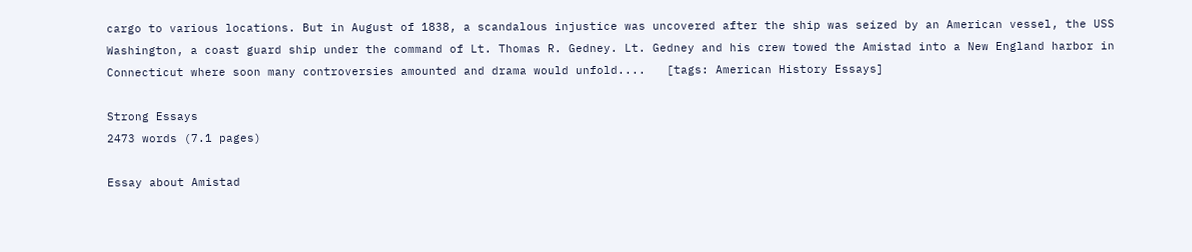cargo to various locations. But in August of 1838, a scandalous injustice was uncovered after the ship was seized by an American vessel, the USS Washington, a coast guard ship under the command of Lt. Thomas R. Gedney. Lt. Gedney and his crew towed the Amistad into a New England harbor in Connecticut where soon many controversies amounted and drama would unfold....   [tags: American History Essays]

Strong Essays
2473 words (7.1 pages)

Essay about Amistad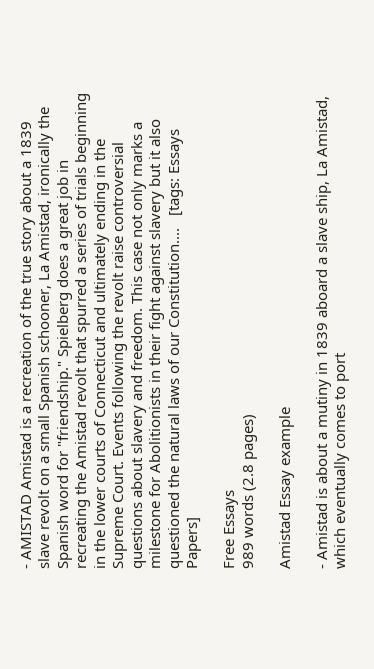- AMISTAD Amistad is a recreation of the true story about a 1839 slave revolt on a small Spanish schooner, La Amistad, ironically the Spanish word for "friendship." Spielberg does a great job in recreating the Amistad revolt that spurred a series of trials beginning in the lower courts of Connecticut and ultimately ending in the Supreme Court. Events following the revolt raise controversial questions about slavery and freedom. This case not only marks a milestone for Abolitionists in their fight against slavery but it also questioned the natural laws of our Constitution....   [tags: Essays Papers]

Free Essays
989 words (2.8 pages)

Amistad Essay example

- Amistad is about a mutiny in 1839 aboard a slave ship, La Amistad, which eventually comes to port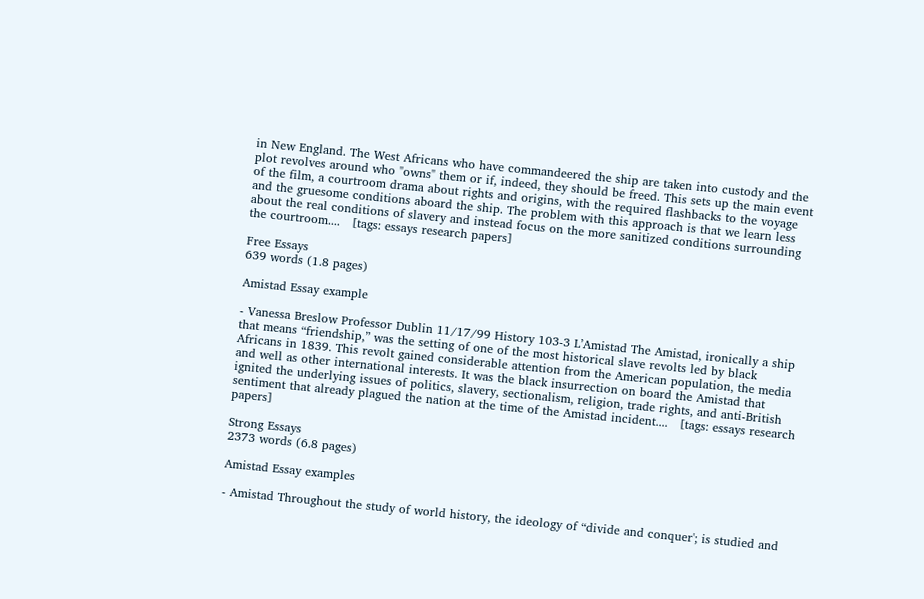in New England. The West Africans who have commandeered the ship are taken into custody and the plot revolves around who "owns" them or if, indeed, they should be freed. This sets up the main event of the film, a courtroom drama about rights and origins, with the required flashbacks to the voyage and the gruesome conditions aboard the ship. The problem with this approach is that we learn less about the real conditions of slavery and instead focus on the more sanitized conditions surrounding the courtroom....   [tags: essays research papers]

Free Essays
639 words (1.8 pages)

Amistad Essay example

- Vanessa Breslow Professor Dublin 11/17/99 History 103-3 L’Amistad The Amistad, ironically a ship that means “friendship,” was the setting of one of the most historical slave revolts led by black Africans in 1839. This revolt gained considerable attention from the American population, the media and well as other international interests. It was the black insurrection on board the Amistad that ignited the underlying issues of politics, slavery, sectionalism, religion, trade rights, and anti-British sentiment that already plagued the nation at the time of the Amistad incident....   [tags: essays research papers]

Strong Essays
2373 words (6.8 pages)

Amistad Essay examples

- Amistad Throughout the study of world history, the ideology of “divide and conquer'; is studied and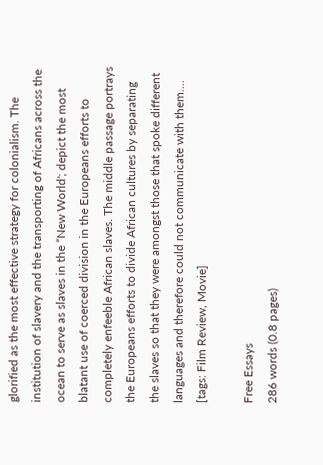glorified as the most effective strategy for colonialism. The institution of slavery and the transporting of Africans across the ocean to serve as slaves in the “New World'; depict the most blatant use of coerced division in the Europeans efforts to completely enfeeble African slaves. The middle passage portrays the Europeans efforts to divide African cultures by separating the slaves so that they were amongst those that spoke different languages and therefore could not communicate with them....   [tags: Film Review, Movie]

Free Essays
286 words (0.8 pages)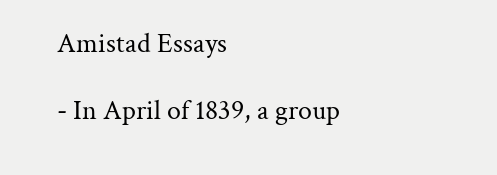Amistad Essays

- In April of 1839, a group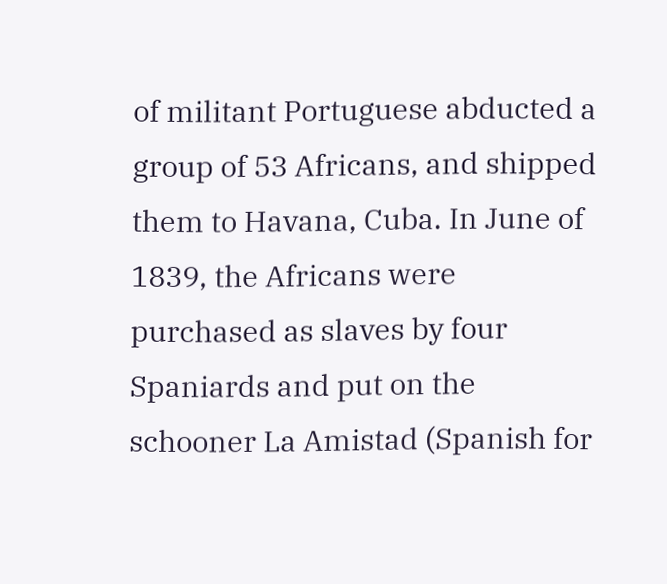of militant Portuguese abducted a group of 53 Africans, and shipped them to Havana, Cuba. In June of 1839, the Africans were purchased as slaves by four Spaniards and put on the schooner La Amistad (Spanish for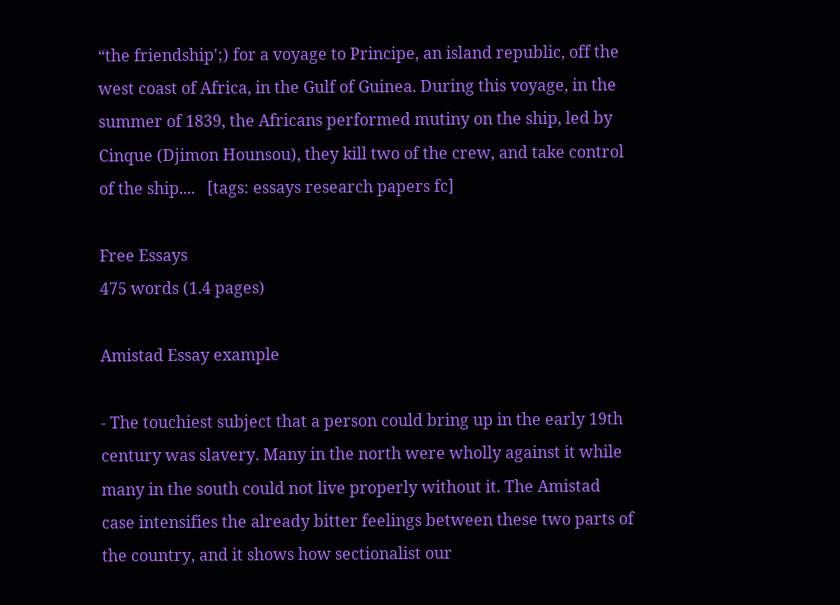“the friendship';) for a voyage to Principe, an island republic, off the west coast of Africa, in the Gulf of Guinea. During this voyage, in the summer of 1839, the Africans performed mutiny on the ship, led by Cinque (Djimon Hounsou), they kill two of the crew, and take control of the ship....   [tags: essays research papers fc]

Free Essays
475 words (1.4 pages)

Amistad Essay example

- The touchiest subject that a person could bring up in the early 19th century was slavery. Many in the north were wholly against it while many in the south could not live properly without it. The Amistad case intensifies the already bitter feelings between these two parts of the country, and it shows how sectionalist our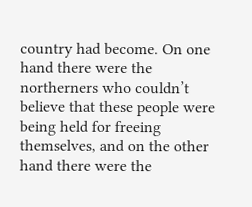country had become. On one hand there were the northerners who couldn’t believe that these people were being held for freeing themselves, and on the other hand there were the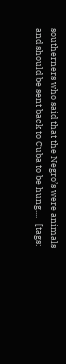southerners who said that the Negro’s were animals and should be sent back to Cuba to be hung....   [tags: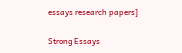essays research papers]

Strong Essays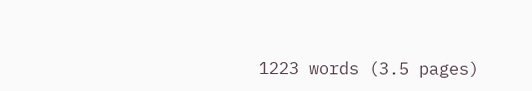1223 words (3.5 pages)